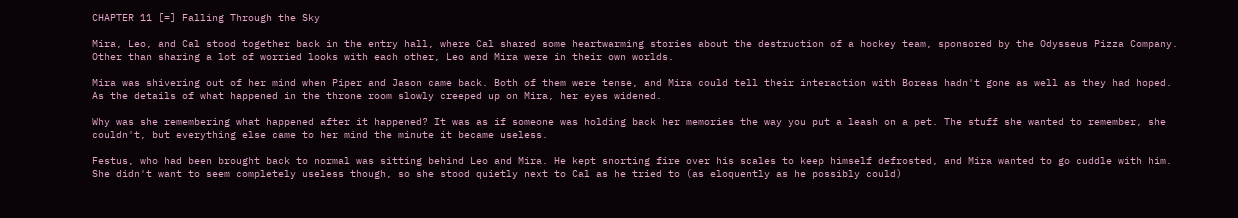CHAPTER 11 [=] Falling Through the Sky

Mira, Leo, and Cal stood together back in the entry hall, where Cal shared some heartwarming stories about the destruction of a hockey team, sponsored by the Odysseus Pizza Company. Other than sharing a lot of worried looks with each other, Leo and Mira were in their own worlds.

Mira was shivering out of her mind when Piper and Jason came back. Both of them were tense, and Mira could tell their interaction with Boreas hadn't gone as well as they had hoped. As the details of what happened in the throne room slowly creeped up on Mira, her eyes widened.

Why was she remembering what happened after it happened? It was as if someone was holding back her memories the way you put a leash on a pet. The stuff she wanted to remember, she couldn't, but everything else came to her mind the minute it became useless.

Festus, who had been brought back to normal was sitting behind Leo and Mira. He kept snorting fire over his scales to keep himself defrosted, and Mira wanted to go cuddle with him. She didn't want to seem completely useless though, so she stood quietly next to Cal as he tried to (as eloquently as he possibly could)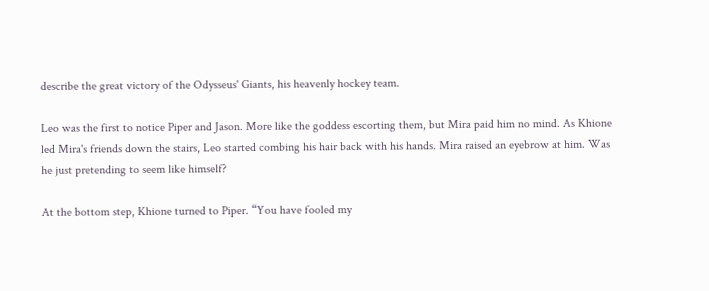describe the great victory of the Odysseus' Giants, his heavenly hockey team.

Leo was the first to notice Piper and Jason. More like the goddess escorting them, but Mira paid him no mind. As Khione led Mira's friends down the stairs, Leo started combing his hair back with his hands. Mira raised an eyebrow at him. Was he just pretending to seem like himself?

At the bottom step, Khione turned to Piper. “You have fooled my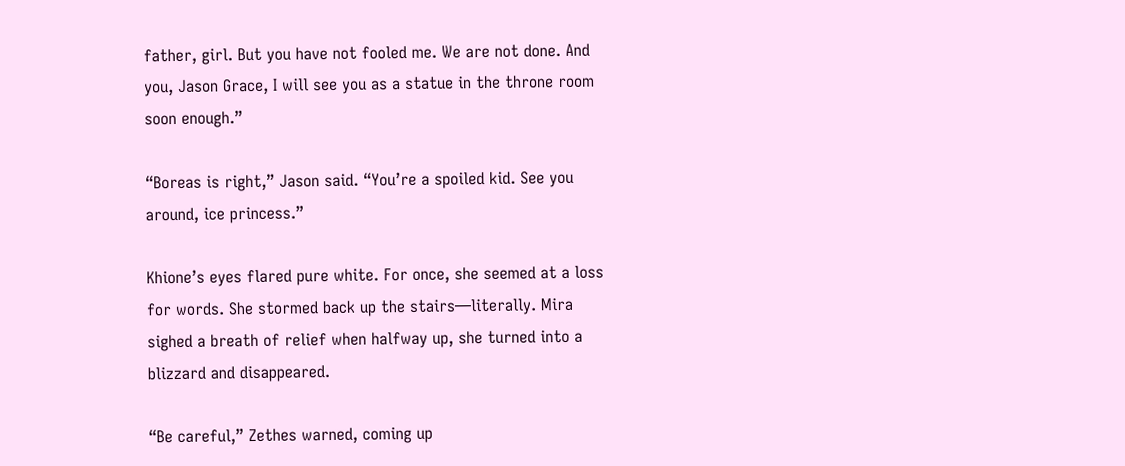father, girl. But you have not fooled me. We are not done. And you, Jason Grace, I will see you as a statue in the throne room soon enough.”

“Boreas is right,” Jason said. “You’re a spoiled kid. See you around, ice princess.”

Khione’s eyes flared pure white. For once, she seemed at a loss for words. She stormed back up the stairs—literally. Mira sighed a breath of relief when halfway up, she turned into a blizzard and disappeared.

“Be careful,” Zethes warned, coming up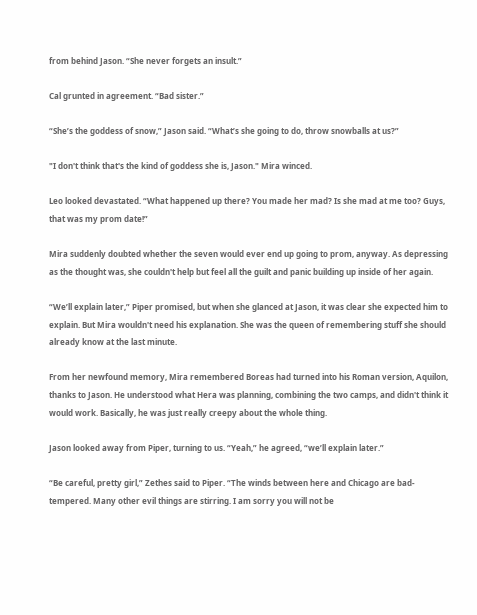from behind Jason. “She never forgets an insult.”

Cal grunted in agreement. “Bad sister.”

“She’s the goddess of snow,” Jason said. “What’s she going to do, throw snowballs at us?”

"I don't think that's the kind of goddess she is, Jason." Mira winced.

Leo looked devastated. “What happened up there? You made her mad? Is she mad at me too? Guys, that was my prom date!”

Mira suddenly doubted whether the seven would ever end up going to prom, anyway. As depressing as the thought was, she couldn't help but feel all the guilt and panic building up inside of her again.

“We’ll explain later,” Piper promised, but when she glanced at Jason, it was clear she expected him to explain. But Mira wouldn't need his explanation. She was the queen of remembering stuff she should already know at the last minute.

From her newfound memory, Mira remembered Boreas had turned into his Roman version, Aquilon, thanks to Jason. He understood what Hera was planning, combining the two camps, and didn't think it would work. Basically, he was just really creepy about the whole thing.

Jason looked away from Piper, turning to us. “Yeah,” he agreed, “we’ll explain later.”

“Be careful, pretty girl,” Zethes said to Piper. “The winds between here and Chicago are bad-tempered. Many other evil things are stirring. I am sorry you will not be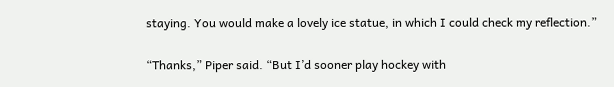staying. You would make a lovely ice statue, in which I could check my reflection.”

“Thanks,” Piper said. “But I’d sooner play hockey with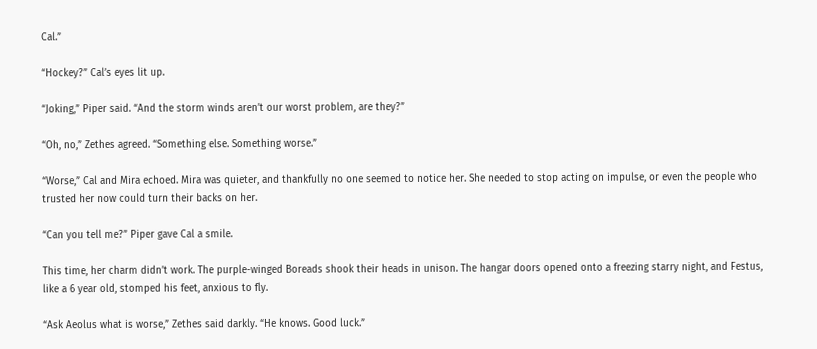Cal.”

“Hockey?” Cal’s eyes lit up.

“Joking,” Piper said. “And the storm winds aren’t our worst problem, are they?”

“Oh, no,” Zethes agreed. “Something else. Something worse.”

“Worse,” Cal and Mira echoed. Mira was quieter, and thankfully no one seemed to notice her. She needed to stop acting on impulse, or even the people who trusted her now could turn their backs on her.

“Can you tell me?” Piper gave Cal a smile.

This time, her charm didn’t work. The purple-winged Boreads shook their heads in unison. The hangar doors opened onto a freezing starry night, and Festus, like a 6 year old, stomped his feet, anxious to fly.

“Ask Aeolus what is worse,” Zethes said darkly. “He knows. Good luck.”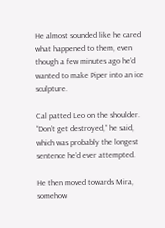He almost sounded like he cared what happened to them, even though a few minutes ago he’d wanted to make Piper into an ice sculpture.

Cal patted Leo on the shoulder. “Don’t get destroyed,” he said, which was probably the longest sentence he’d ever attempted.

He then moved towards Mira, somehow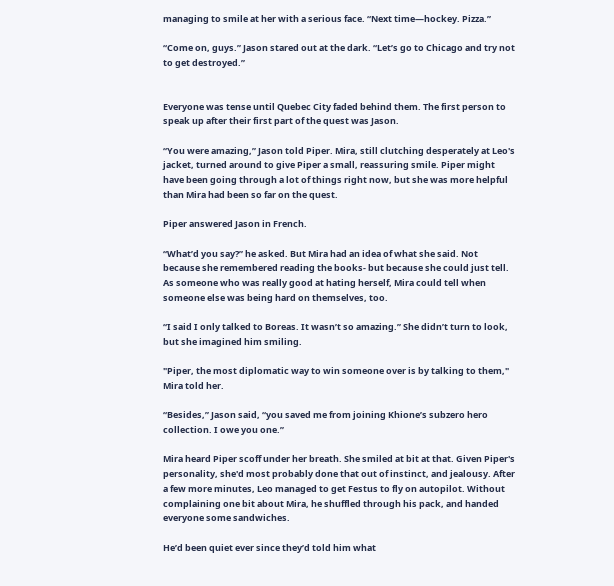managing to smile at her with a serious face. “Next time—hockey. Pizza.”

“Come on, guys.” Jason stared out at the dark. “Let’s go to Chicago and try not to get destroyed.”


Everyone was tense until Quebec City faded behind them. The first person to speak up after their first part of the quest was Jason.

“You were amazing,” Jason told Piper. Mira, still clutching desperately at Leo's jacket, turned around to give Piper a small, reassuring smile. Piper might have been going through a lot of things right now, but she was more helpful than Mira had been so far on the quest.

Piper answered Jason in French.

“What’d you say?” he asked. But Mira had an idea of what she said. Not because she remembered reading the books- but because she could just tell. As someone who was really good at hating herself, Mira could tell when someone else was being hard on themselves, too.

“I said I only talked to Boreas. It wasn’t so amazing.” She didn’t turn to look, but she imagined him smiling.

"Piper, the most diplomatic way to win someone over is by talking to them," Mira told her.

“Besides,” Jason said, “you saved me from joining Khione’s subzero hero collection. I owe you one.”

Mira heard Piper scoff under her breath. She smiled at bit at that. Given Piper's personality, she'd most probably done that out of instinct, and jealousy. After a few more minutes, Leo managed to get Festus to fly on autopilot. Without complaining one bit about Mira, he shuffled through his pack, and handed everyone some sandwiches.

He’d been quiet ever since they’d told him what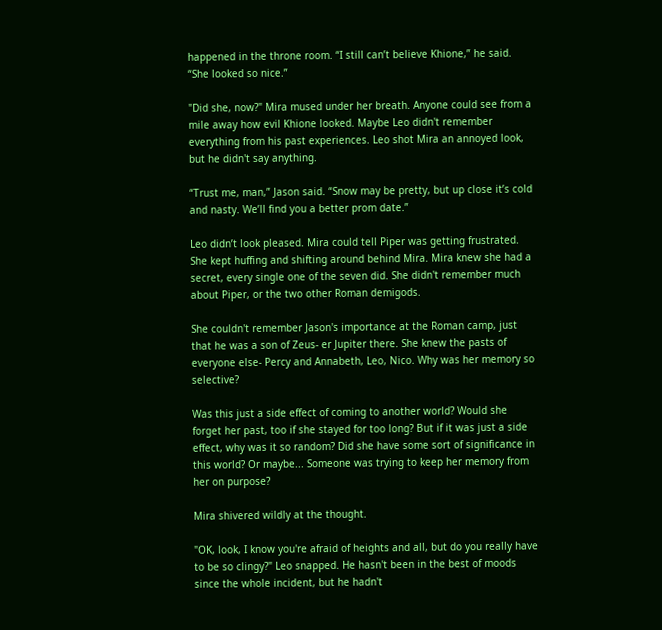happened in the throne room. “I still can’t believe Khione,” he said. “She looked so nice.”

"Did she, now?" Mira mused under her breath. Anyone could see from a mile away how evil Khione looked. Maybe Leo didn't remember everything from his past experiences. Leo shot Mira an annoyed look, but he didn't say anything.

“Trust me, man,” Jason said. “Snow may be pretty, but up close it’s cold and nasty. We’ll find you a better prom date.”

Leo didn’t look pleased. Mira could tell Piper was getting frustrated. She kept huffing and shifting around behind Mira. Mira knew she had a secret, every single one of the seven did. She didn't remember much about Piper, or the two other Roman demigods.

She couldn't remember Jason's importance at the Roman camp, just that he was a son of Zeus- er Jupiter there. She knew the pasts of everyone else- Percy and Annabeth, Leo, Nico. Why was her memory so selective?

Was this just a side effect of coming to another world? Would she forget her past, too if she stayed for too long? But if it was just a side effect, why was it so random? Did she have some sort of significance in this world? Or maybe... Someone was trying to keep her memory from her on purpose?

Mira shivered wildly at the thought.

"OK, look, I know you're afraid of heights and all, but do you really have to be so clingy?" Leo snapped. He hasn't been in the best of moods since the whole incident, but he hadn't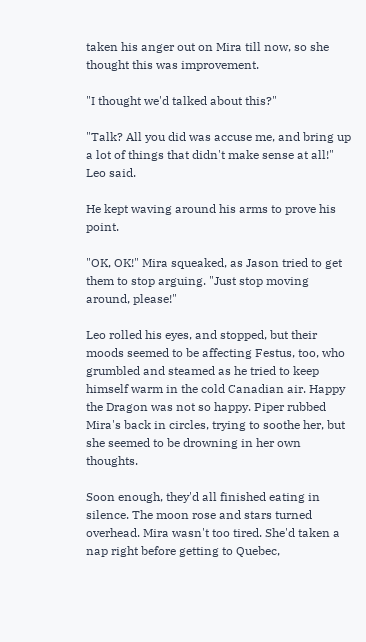taken his anger out on Mira till now, so she thought this was improvement.

"I thought we'd talked about this?"

"Talk? All you did was accuse me, and bring up a lot of things that didn't make sense at all!" Leo said.

He kept waving around his arms to prove his point.

"OK, OK!" Mira squeaked, as Jason tried to get them to stop arguing. "Just stop moving around, please!"

Leo rolled his eyes, and stopped, but their moods seemed to be affecting Festus, too, who grumbled and steamed as he tried to keep himself warm in the cold Canadian air. Happy the Dragon was not so happy. Piper rubbed Mira's back in circles, trying to soothe her, but she seemed to be drowning in her own thoughts.

Soon enough, they'd all finished eating in silence. The moon rose and stars turned overhead. Mira wasn't too tired. She'd taken a nap right before getting to Quebec,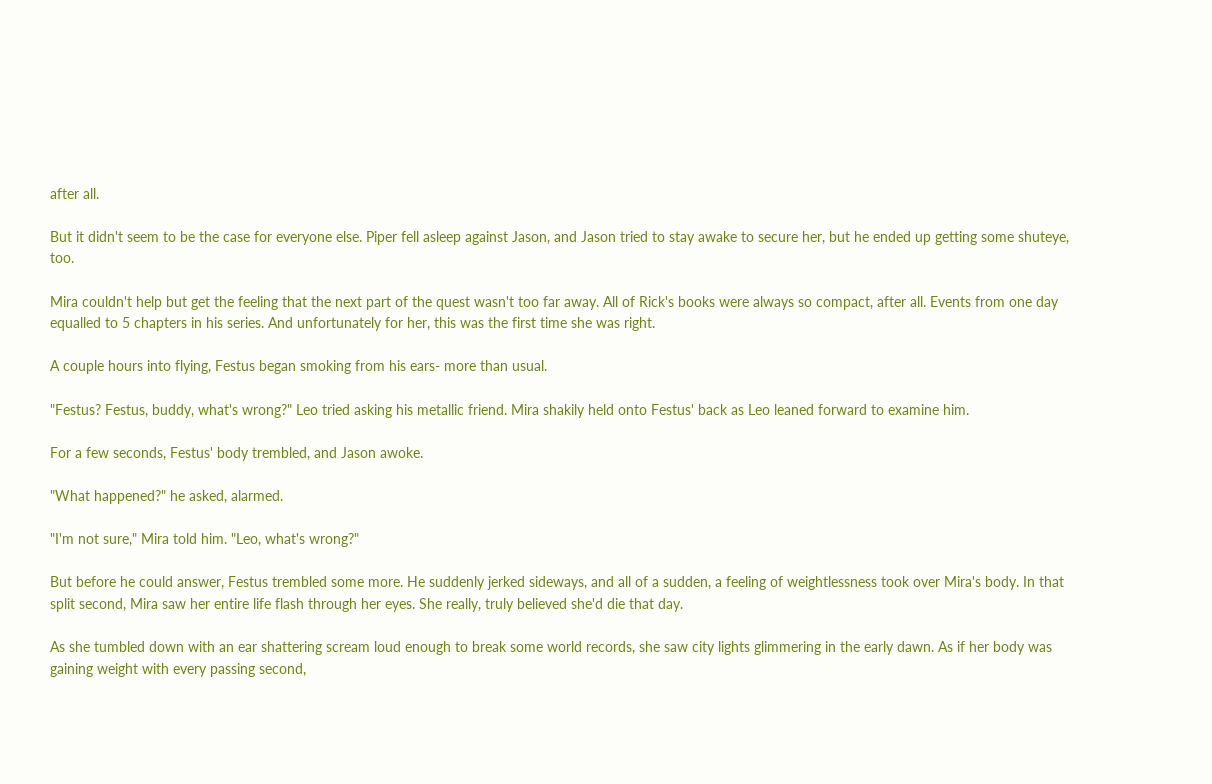after all.

But it didn't seem to be the case for everyone else. Piper fell asleep against Jason, and Jason tried to stay awake to secure her, but he ended up getting some shuteye, too.

Mira couldn't help but get the feeling that the next part of the quest wasn't too far away. All of Rick's books were always so compact, after all. Events from one day equalled to 5 chapters in his series. And unfortunately for her, this was the first time she was right.

A couple hours into flying, Festus began smoking from his ears- more than usual.

"Festus? Festus, buddy, what's wrong?" Leo tried asking his metallic friend. Mira shakily held onto Festus' back as Leo leaned forward to examine him.

For a few seconds, Festus' body trembled, and Jason awoke.

"What happened?" he asked, alarmed.

"I'm not sure," Mira told him. "Leo, what's wrong?"

But before he could answer, Festus trembled some more. He suddenly jerked sideways, and all of a sudden, a feeling of weightlessness took over Mira's body. In that split second, Mira saw her entire life flash through her eyes. She really, truly believed she'd die that day.

As she tumbled down with an ear shattering scream loud enough to break some world records, she saw city lights glimmering in the early dawn. As if her body was gaining weight with every passing second,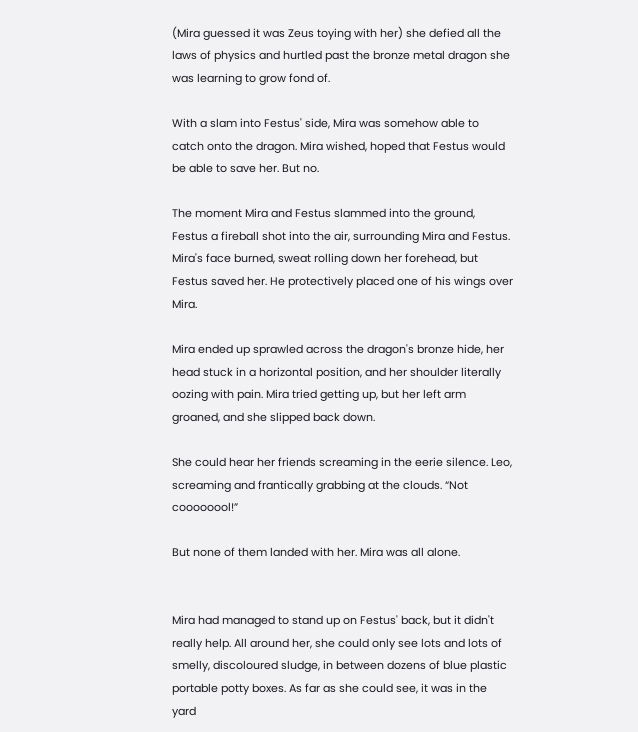(Mira guessed it was Zeus toying with her) she defied all the laws of physics and hurtled past the bronze metal dragon she was learning to grow fond of.

With a slam into Festus' side, Mira was somehow able to catch onto the dragon. Mira wished, hoped that Festus would be able to save her. But no.

The moment Mira and Festus slammed into the ground, Festus a fireball shot into the air, surrounding Mira and Festus. Mira's face burned, sweat rolling down her forehead, but Festus saved her. He protectively placed one of his wings over Mira.

Mira ended up sprawled across the dragon's bronze hide, her head stuck in a horizontal position, and her shoulder literally oozing with pain. Mira tried getting up, but her left arm groaned, and she slipped back down.

She could hear her friends screaming in the eerie silence. Leo, screaming and frantically grabbing at the clouds. “Not coooooool!”

But none of them landed with her. Mira was all alone.


Mira had managed to stand up on Festus' back, but it didn't really help. All around her, she could only see lots and lots of smelly, discoloured sludge, in between dozens of blue plastic portable potty boxes. As far as she could see, it was in the yard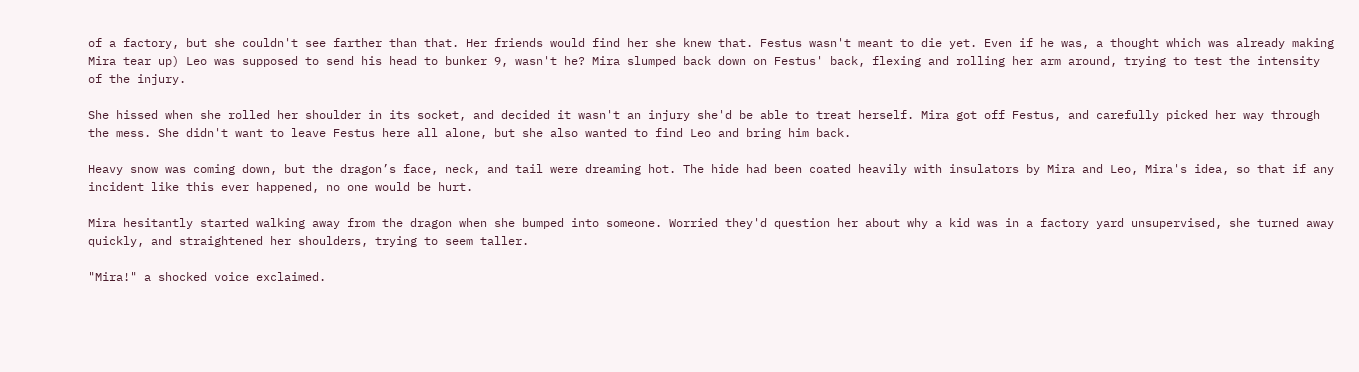of a factory, but she couldn't see farther than that. Her friends would find her she knew that. Festus wasn't meant to die yet. Even if he was, a thought which was already making Mira tear up) Leo was supposed to send his head to bunker 9, wasn't he? Mira slumped back down on Festus' back, flexing and rolling her arm around, trying to test the intensity of the injury.

She hissed when she rolled her shoulder in its socket, and decided it wasn't an injury she'd be able to treat herself. Mira got off Festus, and carefully picked her way through the mess. She didn't want to leave Festus here all alone, but she also wanted to find Leo and bring him back.

Heavy snow was coming down, but the dragon’s face, neck, and tail were dreaming hot. The hide had been coated heavily with insulators by Mira and Leo, Mira's idea, so that if any incident like this ever happened, no one would be hurt.

Mira hesitantly started walking away from the dragon when she bumped into someone. Worried they'd question her about why a kid was in a factory yard unsupervised, she turned away quickly, and straightened her shoulders, trying to seem taller.

"Mira!" a shocked voice exclaimed.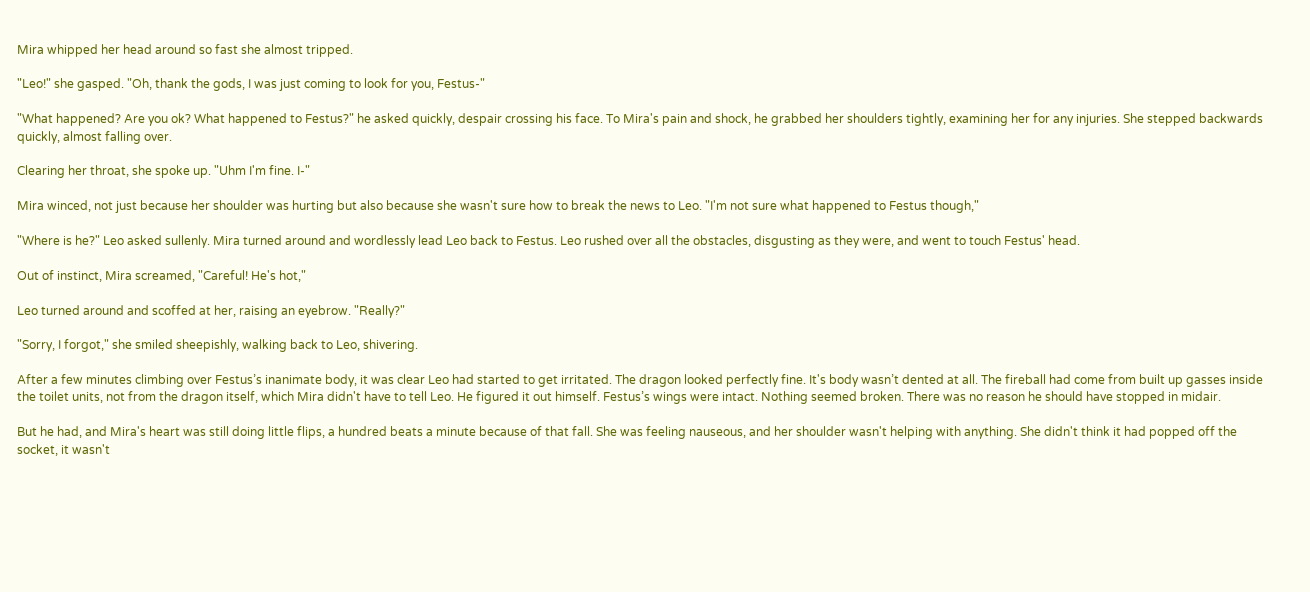Mira whipped her head around so fast she almost tripped.

"Leo!" she gasped. "Oh, thank the gods, I was just coming to look for you, Festus-"

"What happened? Are you ok? What happened to Festus?" he asked quickly, despair crossing his face. To Mira's pain and shock, he grabbed her shoulders tightly, examining her for any injuries. She stepped backwards quickly, almost falling over.

Clearing her throat, she spoke up. "Uhm I'm fine. I-"

Mira winced, not just because her shoulder was hurting but also because she wasn't sure how to break the news to Leo. "I'm not sure what happened to Festus though,"

"Where is he?" Leo asked sullenly. Mira turned around and wordlessly lead Leo back to Festus. Leo rushed over all the obstacles, disgusting as they were, and went to touch Festus' head.

Out of instinct, Mira screamed, "Careful! He's hot,"

Leo turned around and scoffed at her, raising an eyebrow. "Really?"

"Sorry, I forgot," she smiled sheepishly, walking back to Leo, shivering.

After a few minutes climbing over Festus’s inanimate body, it was clear Leo had started to get irritated. The dragon looked perfectly fine. It's body wasn’t dented at all. The fireball had come from built up gasses inside the toilet units, not from the dragon itself, which Mira didn't have to tell Leo. He figured it out himself. Festus’s wings were intact. Nothing seemed broken. There was no reason he should have stopped in midair.

But he had, and Mira's heart was still doing little flips, a hundred beats a minute because of that fall. She was feeling nauseous, and her shoulder wasn't helping with anything. She didn't think it had popped off the socket, it wasn't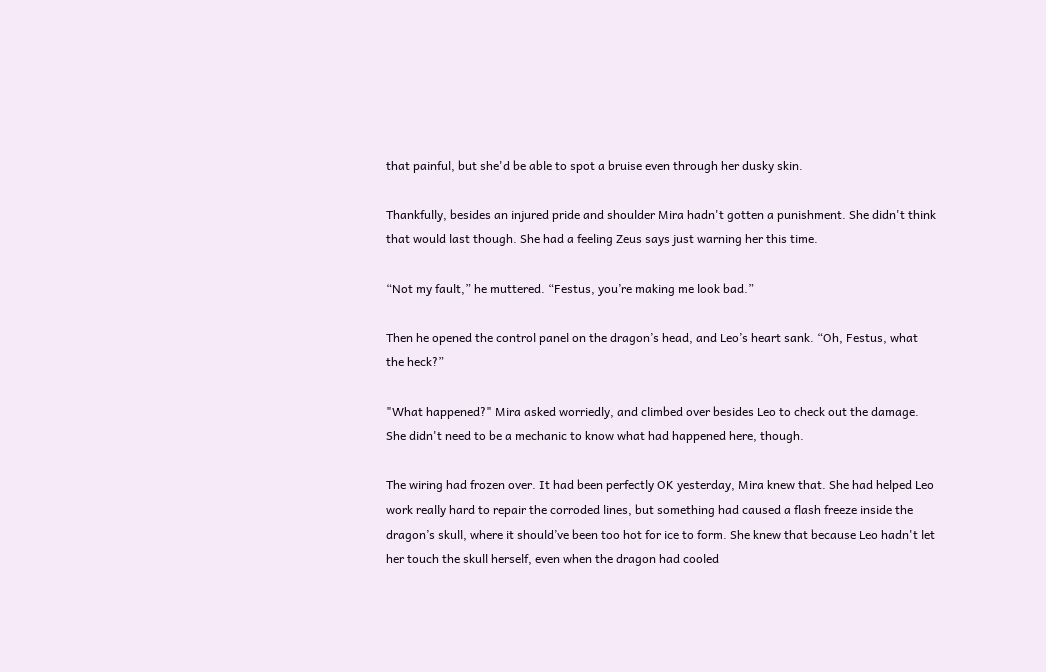that painful, but she'd be able to spot a bruise even through her dusky skin.

Thankfully, besides an injured pride and shoulder Mira hadn't gotten a punishment. She didn't think that would last though. She had a feeling Zeus says just warning her this time.

“Not my fault,” he muttered. “Festus, you’re making me look bad.”

Then he opened the control panel on the dragon’s head, and Leo’s heart sank. “Oh, Festus, what the heck?”

"What happened?" Mira asked worriedly, and climbed over besides Leo to check out the damage. She didn't need to be a mechanic to know what had happened here, though.

The wiring had frozen over. It had been perfectly OK yesterday, Mira knew that. She had helped Leo work really hard to repair the corroded lines, but something had caused a flash freeze inside the dragon’s skull, where it should’ve been too hot for ice to form. She knew that because Leo hadn't let her touch the skull herself, even when the dragon had cooled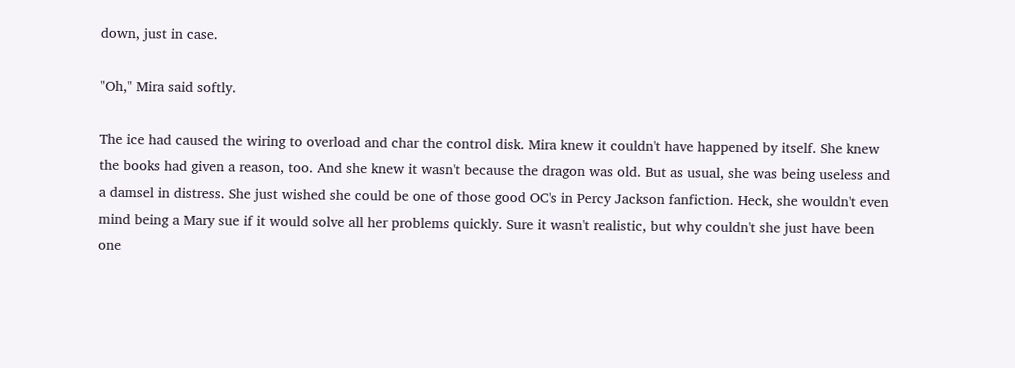down, just in case.

"Oh," Mira said softly.

The ice had caused the wiring to overload and char the control disk. Mira knew it couldn't have happened by itself. She knew the books had given a reason, too. And she knew it wasn't because the dragon was old. But as usual, she was being useless and a damsel in distress. She just wished she could be one of those good OC's in Percy Jackson fanfiction. Heck, she wouldn't even mind being a Mary sue if it would solve all her problems quickly. Sure it wasn't realistic, but why couldn't she just have been one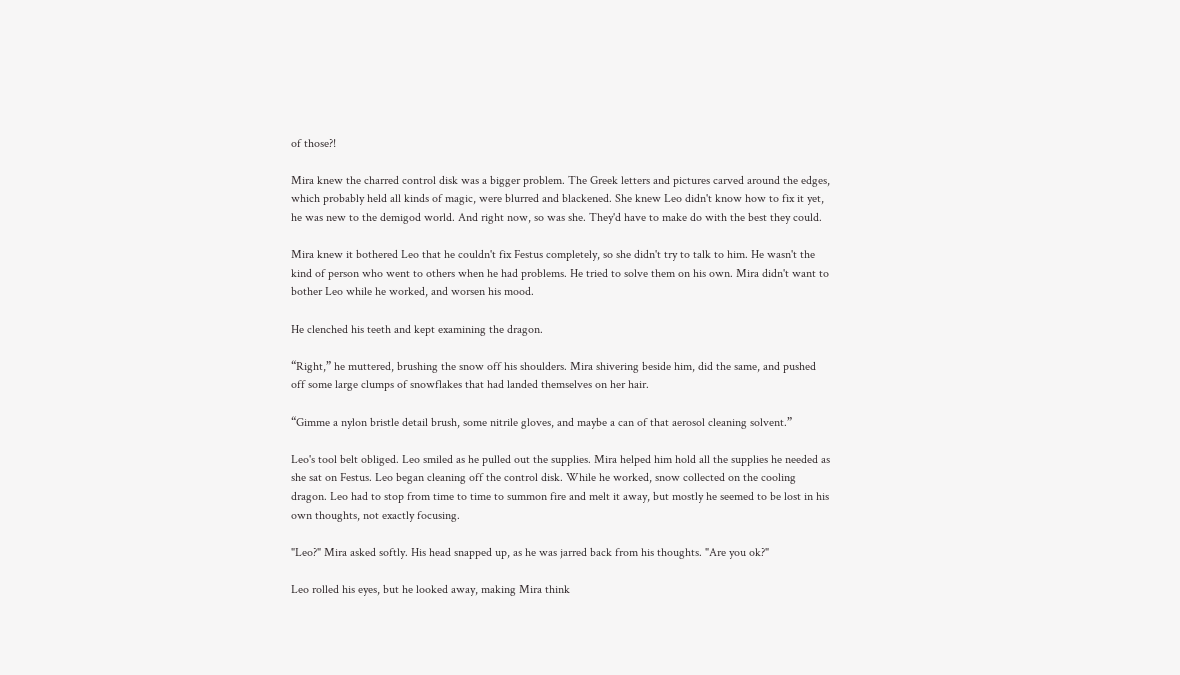of those?!

Mira knew the charred control disk was a bigger problem. The Greek letters and pictures carved around the edges, which probably held all kinds of magic, were blurred and blackened. She knew Leo didn't know how to fix it yet, he was new to the demigod world. And right now, so was she. They'd have to make do with the best they could.

Mira knew it bothered Leo that he couldn't fix Festus completely, so she didn't try to talk to him. He wasn't the kind of person who went to others when he had problems. He tried to solve them on his own. Mira didn't want to bother Leo while he worked, and worsen his mood.

He clenched his teeth and kept examining the dragon.

“Right,” he muttered, brushing the snow off his shoulders. Mira shivering beside him, did the same, and pushed off some large clumps of snowflakes that had landed themselves on her hair.

“Gimme a nylon bristle detail brush, some nitrile gloves, and maybe a can of that aerosol cleaning solvent.”

Leo's tool belt obliged. Leo smiled as he pulled out the supplies. Mira helped him hold all the supplies he needed as she sat on Festus. Leo began cleaning off the control disk. While he worked, snow collected on the cooling dragon. Leo had to stop from time to time to summon fire and melt it away, but mostly he seemed to be lost in his own thoughts, not exactly focusing.

"Leo?" Mira asked softly. His head snapped up, as he was jarred back from his thoughts. "Are you ok?"

Leo rolled his eyes, but he looked away, making Mira think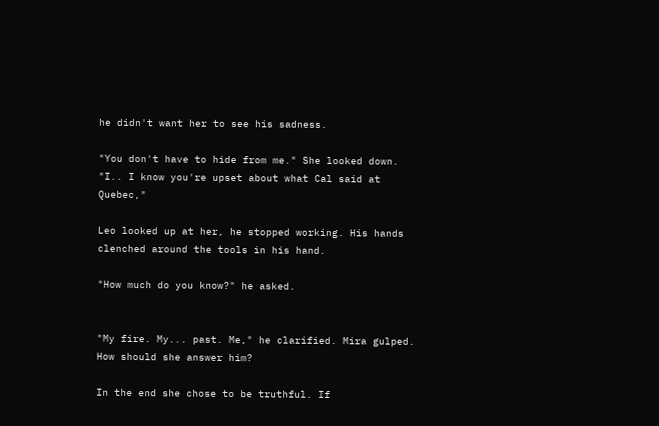he didn't want her to see his sadness.

"You don't have to hide from me." She looked down. "I.. I know you're upset about what Cal said at Quebec,"

Leo looked up at her, he stopped working. His hands clenched around the tools in his hand.

"How much do you know?" he asked.


"My fire. My... past. Me," he clarified. Mira gulped. How should she answer him?

In the end she chose to be truthful. If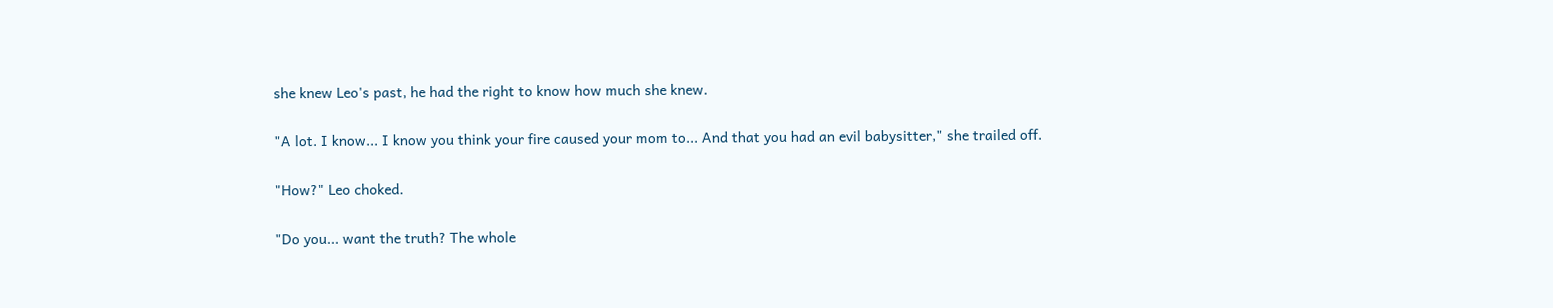she knew Leo's past, he had the right to know how much she knew.

"A lot. I know... I know you think your fire caused your mom to... And that you had an evil babysitter," she trailed off.

"How?" Leo choked.

"Do you... want the truth? The whole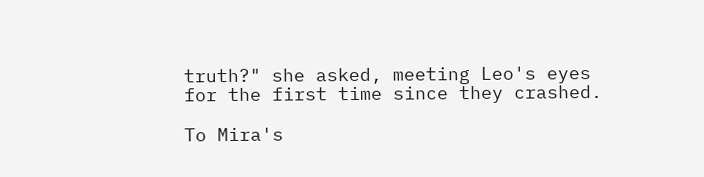truth?" she asked, meeting Leo's eyes for the first time since they crashed.

To Mira's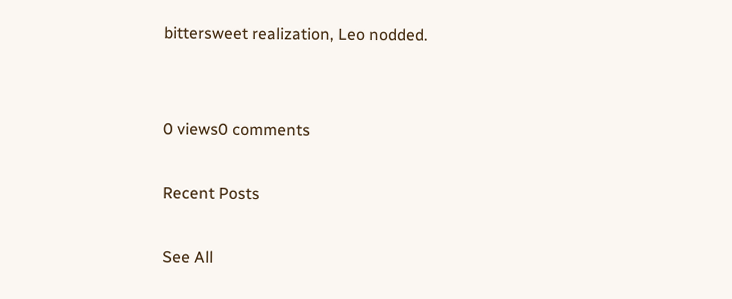bittersweet realization, Leo nodded.


0 views0 comments

Recent Posts

See All